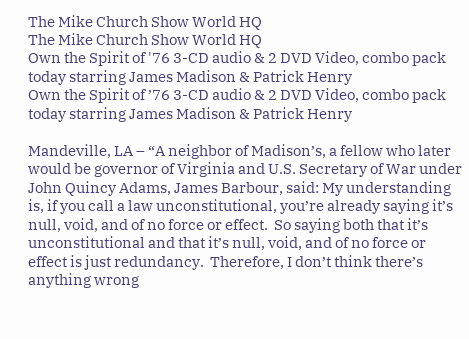The Mike Church Show World HQ
The Mike Church Show World HQ
Own the Spirit of '76 3-CD audio & 2 DVD Video, combo pack today starring James Madison & Patrick Henry
Own the Spirit of ’76 3-CD audio & 2 DVD Video, combo pack today starring James Madison & Patrick Henry

Mandeville, LA – “A neighbor of Madison’s, a fellow who later would be governor of Virginia and U.S. Secretary of War under John Quincy Adams, James Barbour, said: My understanding is, if you call a law unconstitutional, you’re already saying it’s null, void, and of no force or effect.  So saying both that it’s unconstitutional and that it’s null, void, and of no force or effect is just redundancy.  Therefore, I don’t think there’s anything wrong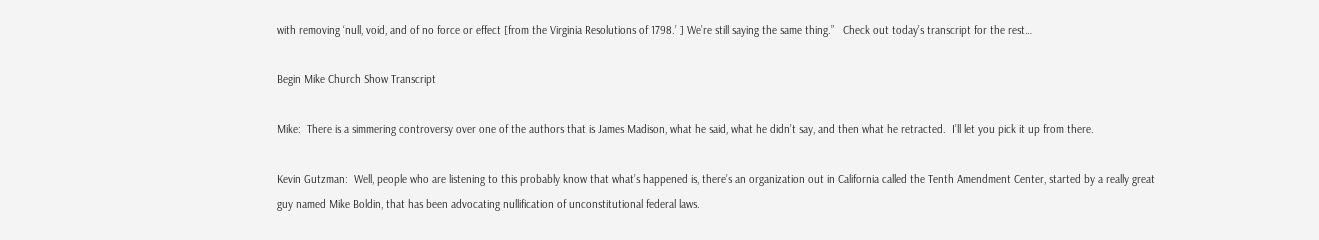with removing ‘null, void, and of no force or effect [from the Virginia Resolutions of 1798.’ ] We’re still saying the same thing.”   Check out today’s transcript for the rest…

Begin Mike Church Show Transcript

Mike:  There is a simmering controversy over one of the authors that is James Madison, what he said, what he didn’t say, and then what he retracted.  I’ll let you pick it up from there.

Kevin Gutzman:  Well, people who are listening to this probably know that what’s happened is, there’s an organization out in California called the Tenth Amendment Center, started by a really great guy named Mike Boldin, that has been advocating nullification of unconstitutional federal laws.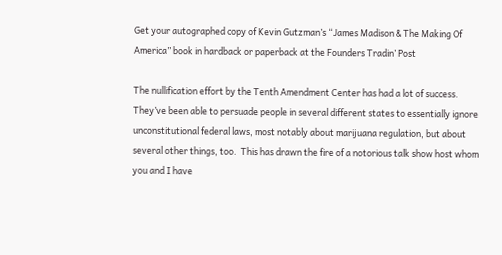Get your autographed copy of Kevin Gutzman’s “James Madison & The Making Of America” book in hardback or paperback at the Founders Tradin’ Post

The nullification effort by the Tenth Amendment Center has had a lot of success.  They’ve been able to persuade people in several different states to essentially ignore unconstitutional federal laws, most notably about marijuana regulation, but about several other things, too.  This has drawn the fire of a notorious talk show host whom you and I have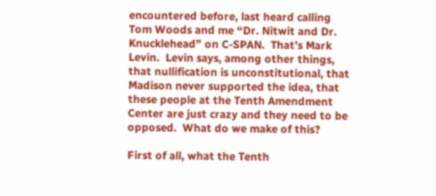encountered before, last heard calling Tom Woods and me “Dr. Nitwit and Dr. Knucklehead” on C-SPAN.  That’s Mark Levin.  Levin says, among other things, that nullification is unconstitutional, that Madison never supported the idea, that these people at the Tenth Amendment Center are just crazy and they need to be opposed.  What do we make of this?

First of all, what the Tenth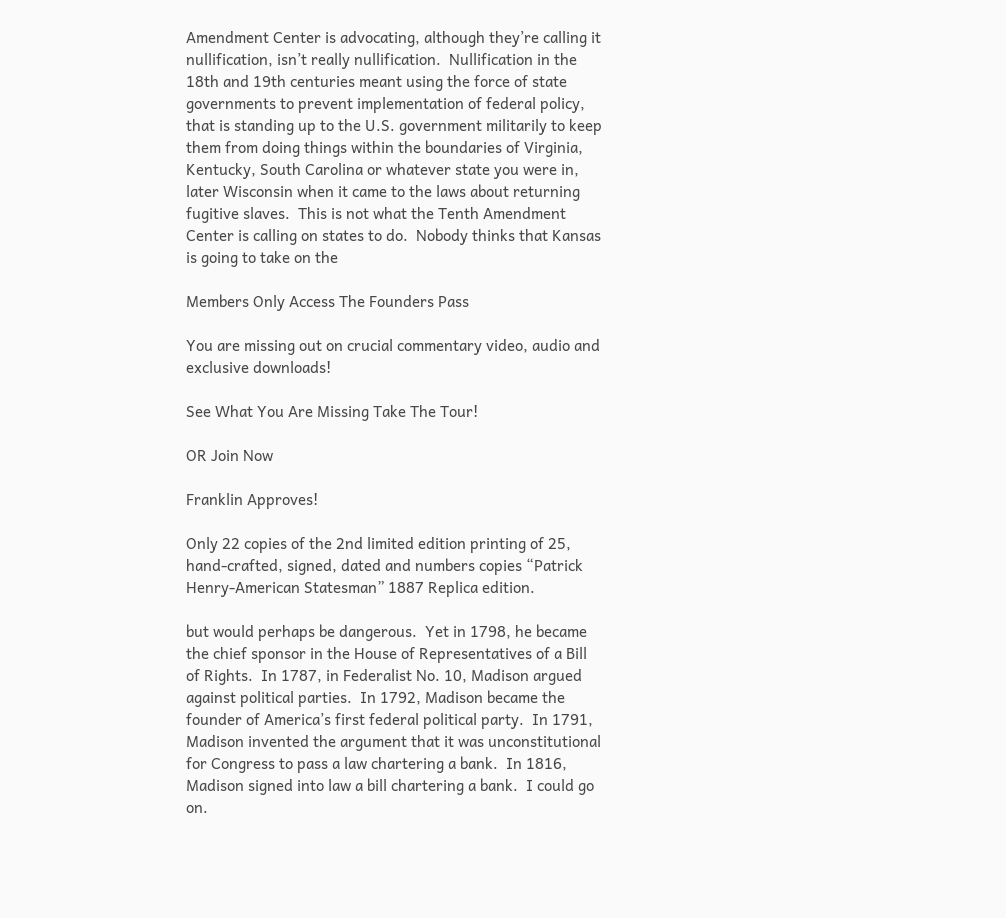Amendment Center is advocating, although they’re calling it nullification, isn’t really nullification.  Nullification in the 18th and 19th centuries meant using the force of state governments to prevent implementation of federal policy, that is standing up to the U.S. government militarily to keep them from doing things within the boundaries of Virginia, Kentucky, South Carolina or whatever state you were in, later Wisconsin when it came to the laws about returning fugitive slaves.  This is not what the Tenth Amendment Center is calling on states to do.  Nobody thinks that Kansas is going to take on the

Members Only Access The Founders Pass

You are missing out on crucial commentary video, audio and exclusive downloads!

See What You Are Missing Take The Tour!

OR Join Now

Franklin Approves!

Only 22 copies of the 2nd limited edition printing of 25, hand-crafted, signed, dated and numbers copies “Patrick Henry-American Statesman” 1887 Replica edition.

but would perhaps be dangerous.  Yet in 1798, he became the chief sponsor in the House of Representatives of a Bill of Rights.  In 1787, in Federalist No. 10, Madison argued against political parties.  In 1792, Madison became the founder of America’s first federal political party.  In 1791, Madison invented the argument that it was unconstitutional for Congress to pass a law chartering a bank.  In 1816, Madison signed into law a bill chartering a bank.  I could go on.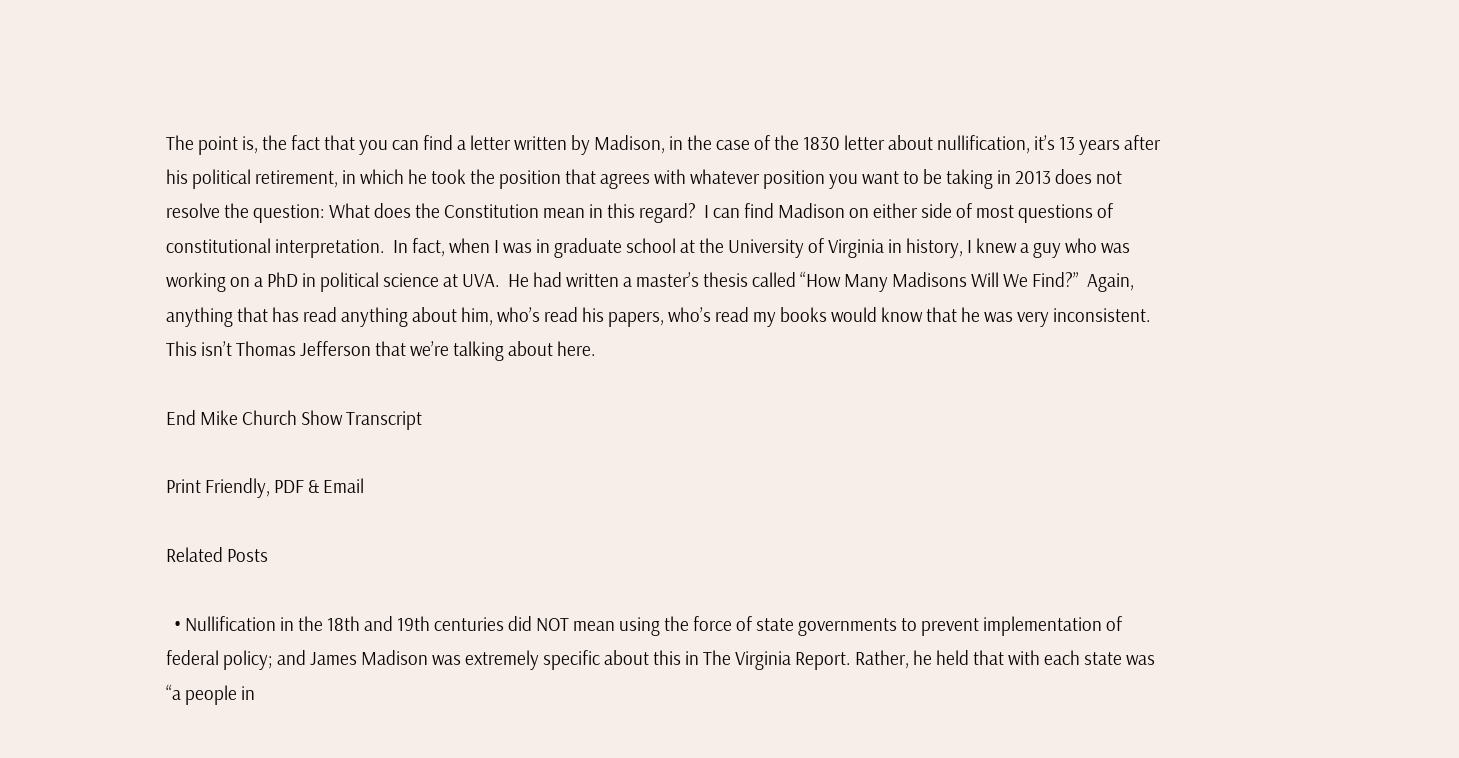The point is, the fact that you can find a letter written by Madison, in the case of the 1830 letter about nullification, it’s 13 years after his political retirement, in which he took the position that agrees with whatever position you want to be taking in 2013 does not resolve the question: What does the Constitution mean in this regard?  I can find Madison on either side of most questions of constitutional interpretation.  In fact, when I was in graduate school at the University of Virginia in history, I knew a guy who was working on a PhD in political science at UVA.  He had written a master’s thesis called “How Many Madisons Will We Find?”  Again, anything that has read anything about him, who’s read his papers, who’s read my books would know that he was very inconsistent.  This isn’t Thomas Jefferson that we’re talking about here.

End Mike Church Show Transcript

Print Friendly, PDF & Email

Related Posts

  • Nullification in the 18th and 19th centuries did NOT mean using the force of state governments to prevent implementation of federal policy; and James Madison was extremely specific about this in The Virginia Report. Rather, he held that with each state was “a people in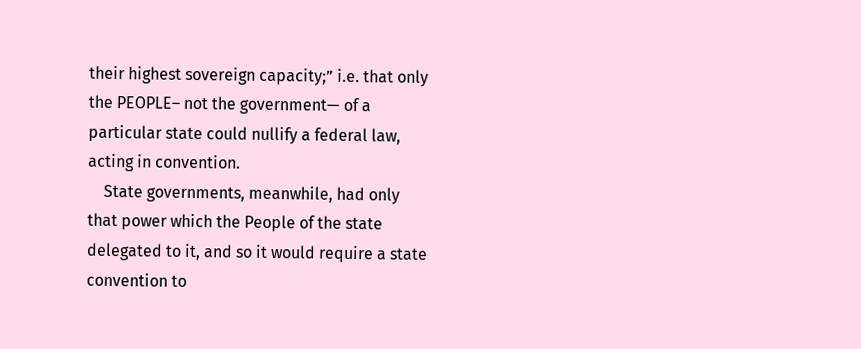their highest sovereign capacity;” i.e. that only the PEOPLE– not the government— of a particular state could nullify a federal law, acting in convention.
    State governments, meanwhile, had only that power which the People of the state delegated to it, and so it would require a state convention to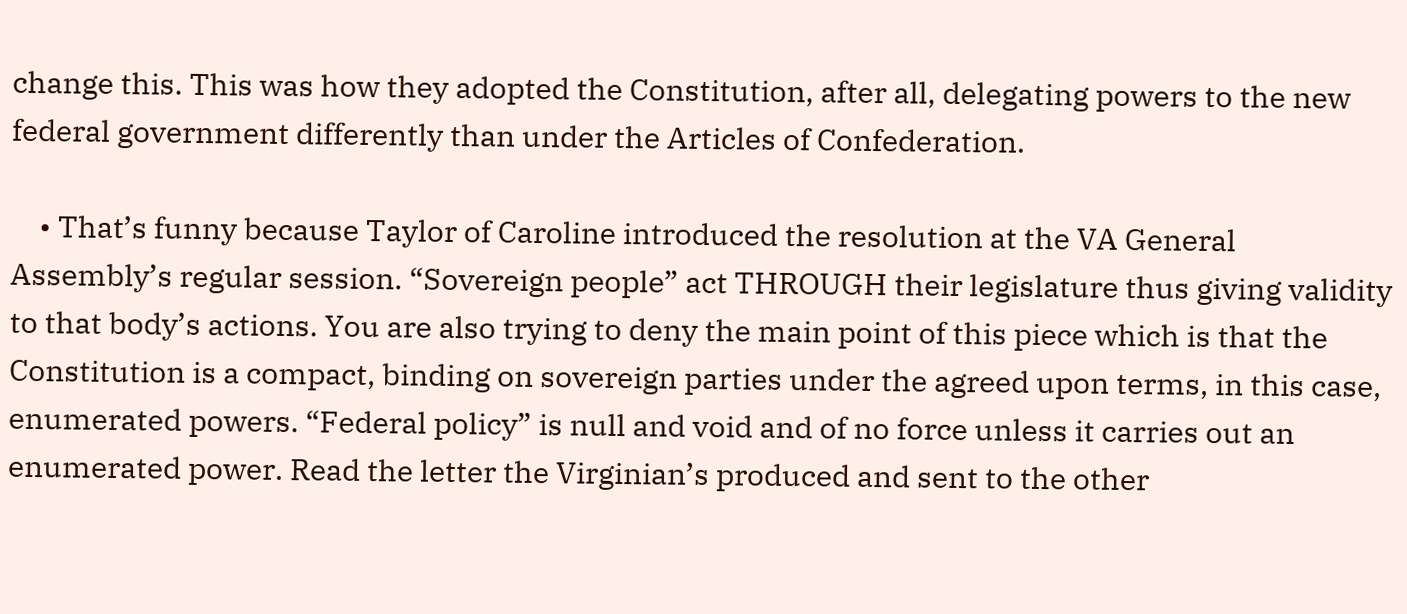change this. This was how they adopted the Constitution, after all, delegating powers to the new federal government differently than under the Articles of Confederation.

    • That’s funny because Taylor of Caroline introduced the resolution at the VA General Assembly’s regular session. “Sovereign people” act THROUGH their legislature thus giving validity to that body’s actions. You are also trying to deny the main point of this piece which is that the Constitution is a compact, binding on sovereign parties under the agreed upon terms, in this case, enumerated powers. “Federal policy” is null and void and of no force unless it carries out an enumerated power. Read the letter the Virginian’s produced and sent to the other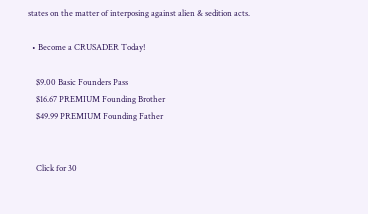states on the matter of interposing against alien & sedition acts.

  • Become a CRUSADER Today!

    $9.00 Basic Founders Pass
    $16.67 PREMIUM Founding Brother
    $49.99 PREMIUM Founding Father


    Click for 30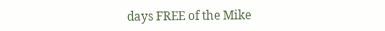days FREE of the Mike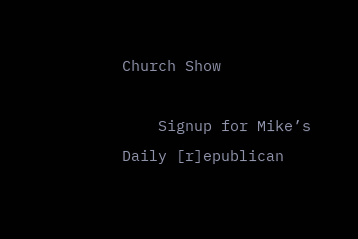Church Show

    Signup for Mike’s Daily [r]epublican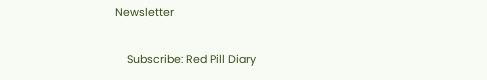Newsletter

    Subscribe: Red Pill Diary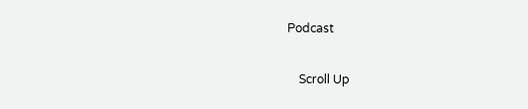Podcast

    Scroll Up